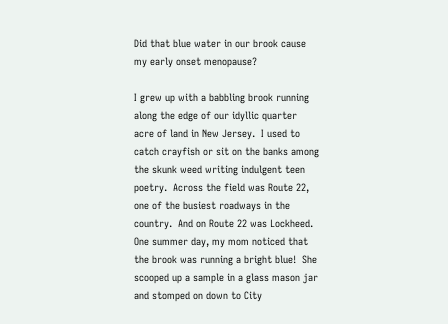Did that blue water in our brook cause my early onset menopause?

I grew up with a babbling brook running along the edge of our idyllic quarter acre of land in New Jersey.  I used to catch crayfish or sit on the banks among the skunk weed writing indulgent teen poetry.  Across the field was Route 22, one of the busiest roadways in the country.  And on Route 22 was Lockheed.  One summer day, my mom noticed that the brook was running a bright blue!  She scooped up a sample in a glass mason jar and stomped on down to City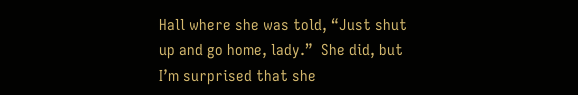Hall where she was told, “Just shut up and go home, lady.”  She did, but I’m surprised that she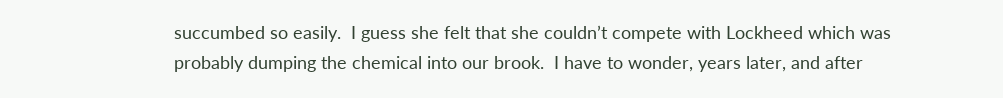succumbed so easily.  I guess she felt that she couldn’t compete with Lockheed which was probably dumping the chemical into our brook.  I have to wonder, years later, and after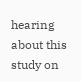hearing about this study on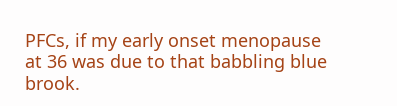PFCs, if my early onset menopause at 36 was due to that babbling blue brook.